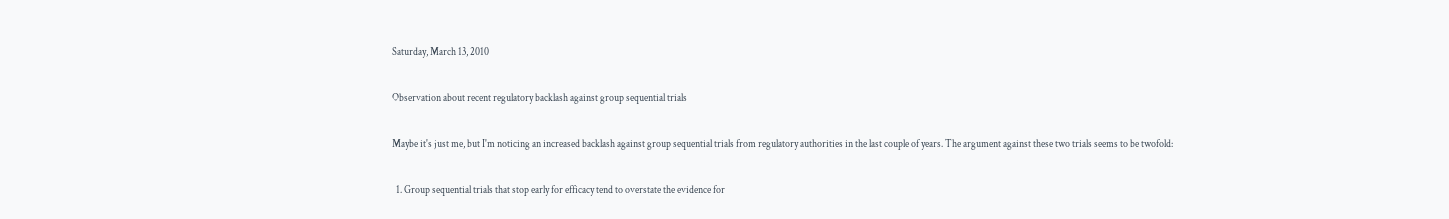Saturday, March 13, 2010

Observation about recent regulatory backlash against group sequential trials

Maybe it's just me, but I'm noticing an increased backlash against group sequential trials from regulatory authorities in the last couple of years. The argument against these two trials seems to be twofold:

  1. Group sequential trials that stop early for efficacy tend to overstate the evidence for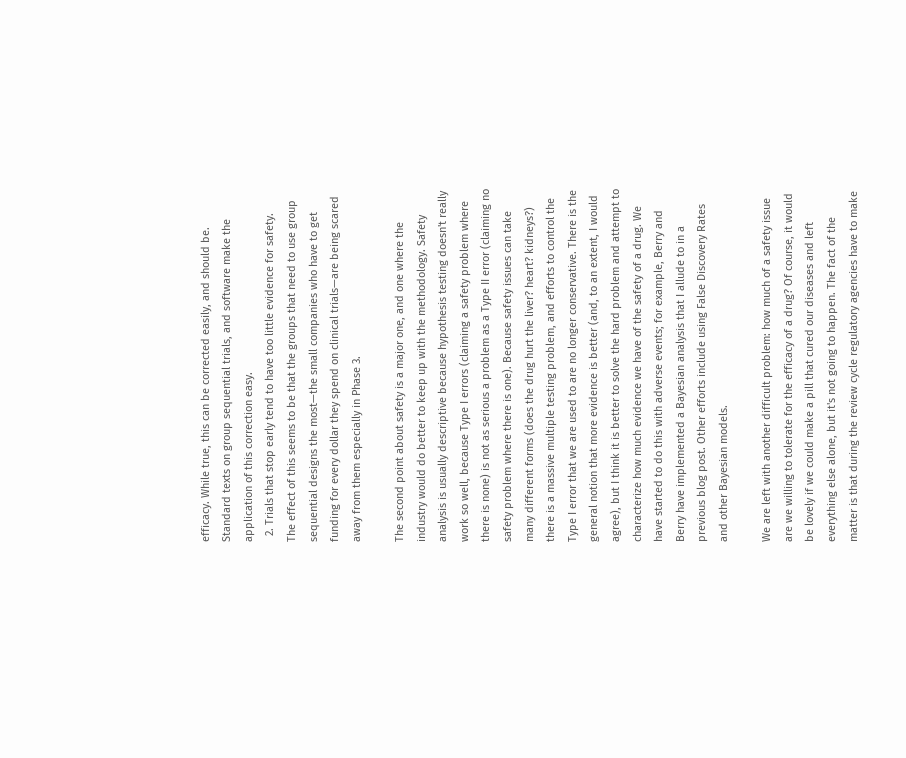efficacy. While true, this can be corrected easily, and should be. Standard texts on group sequential trials, and software make the application of this correction easy.
  2. Trials that stop early tend to have too little evidence for safety.
The effect of this seems to be that the groups that need to use group sequential designs the most—the small companies who have to get funding for every dollar they spend on clinical trials—are being scared away from them especially in Phase 3.

The second point about safety is a major one, and one where the industry would do better to keep up with the methodology. Safety analysis is usually descriptive because hypothesis testing doesn't really work so well, because Type I errors (claiming a safety problem where there is none) is not as serious a problem as a Type II error (claiming no safety problem where there is one). Because safety issues can take many different forms (does the drug hurt the liver? heart? kidneys?) there is a massive multiple testing problem, and efforts to control the Type I error that we are used to are no longer conservative. There is the general notion that more evidence is better (and, to an extent, I would agree), but I think it is better to solve the hard problem and attempt to characterize how much evidence we have of the safety of a drug. We have started to do this with adverse events; for example, Berry and Berry have implemented a Bayesian analysis that I allude to in a previous blog post. Other efforts include using False Discovery Rates and other Bayesian models.

We are left with another difficult problem: how much of a safety issue are we willing to tolerate for the efficacy of a drug? Of course, it would be lovely if we could make a pill that cured our diseases and left everything else alone, but it's not going to happen. The fact of the matter is that during the review cycle regulatory agencies have to make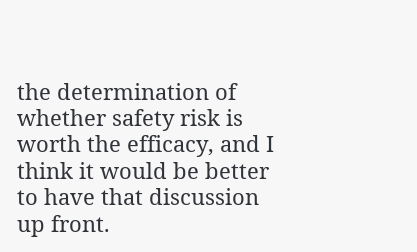the determination of whether safety risk is worth the efficacy, and I think it would be better to have that discussion up front.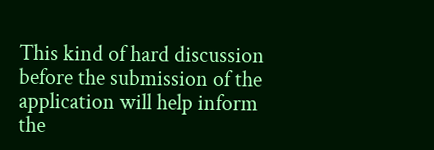This kind of hard discussion before the submission of the application will help inform the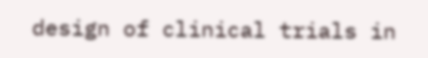design of clinical trials in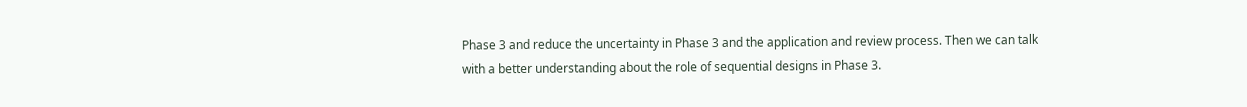Phase 3 and reduce the uncertainty in Phase 3 and the application and review process. Then we can talk with a better understanding about the role of sequential designs in Phase 3.